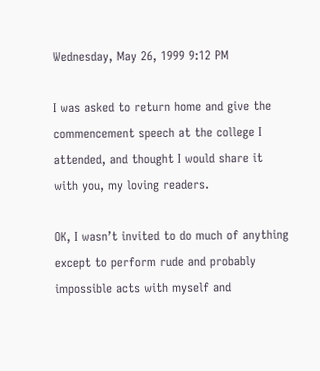Wednesday, May 26, 1999 9:12 PM

I was asked to return home and give the commencement speech at the college I attended, and thought I would share it with you, my loving readers.

OK, I wasn’t invited to do much of anything except to perform rude and probably impossible acts with myself and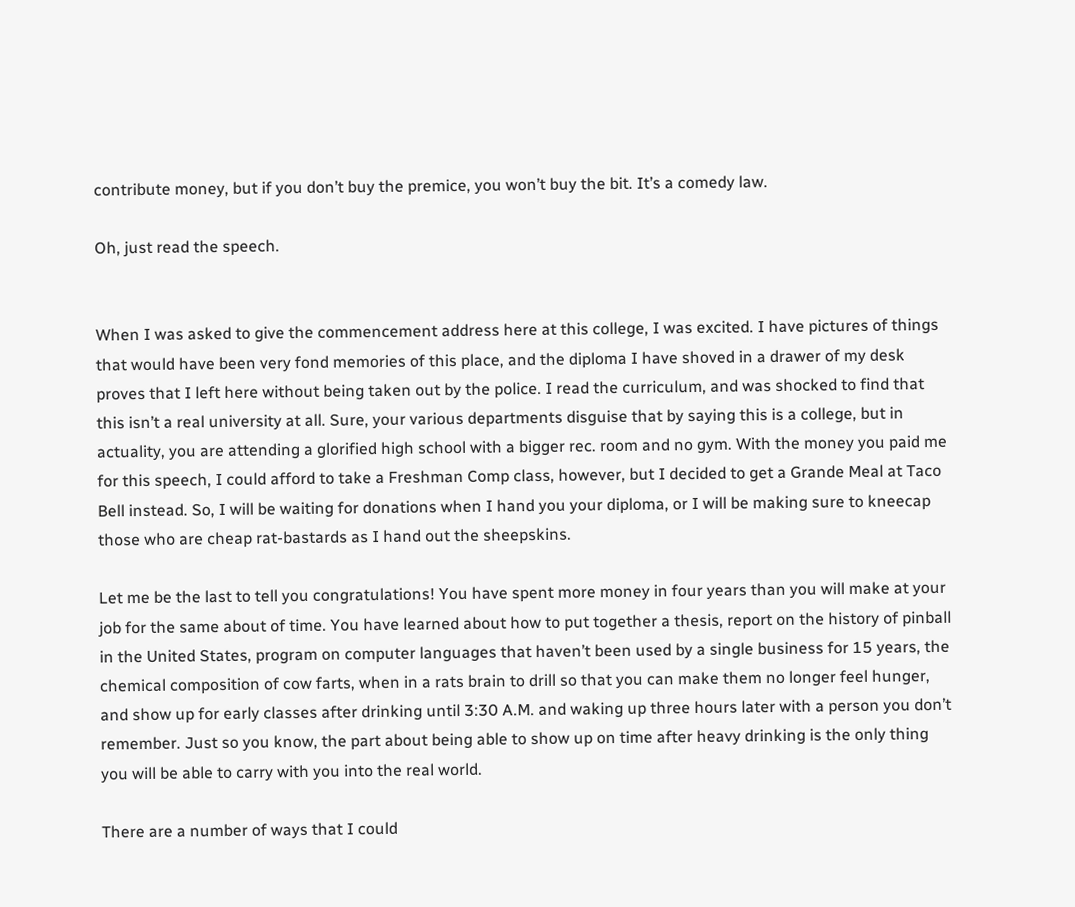contribute money, but if you don’t buy the premice, you won’t buy the bit. It’s a comedy law.

Oh, just read the speech.


When I was asked to give the commencement address here at this college, I was excited. I have pictures of things that would have been very fond memories of this place, and the diploma I have shoved in a drawer of my desk proves that I left here without being taken out by the police. I read the curriculum, and was shocked to find that this isn’t a real university at all. Sure, your various departments disguise that by saying this is a college, but in actuality, you are attending a glorified high school with a bigger rec. room and no gym. With the money you paid me for this speech, I could afford to take a Freshman Comp class, however, but I decided to get a Grande Meal at Taco Bell instead. So, I will be waiting for donations when I hand you your diploma, or I will be making sure to kneecap those who are cheap rat-bastards as I hand out the sheepskins.

Let me be the last to tell you congratulations! You have spent more money in four years than you will make at your job for the same about of time. You have learned about how to put together a thesis, report on the history of pinball in the United States, program on computer languages that haven’t been used by a single business for 15 years, the chemical composition of cow farts, when in a rats brain to drill so that you can make them no longer feel hunger, and show up for early classes after drinking until 3:30 A.M. and waking up three hours later with a person you don’t remember. Just so you know, the part about being able to show up on time after heavy drinking is the only thing you will be able to carry with you into the real world.

There are a number of ways that I could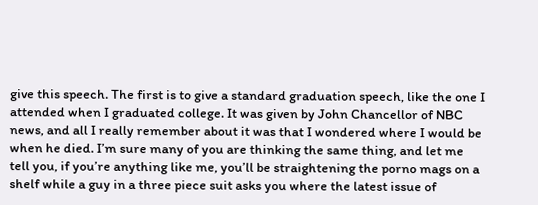give this speech. The first is to give a standard graduation speech, like the one I attended when I graduated college. It was given by John Chancellor of NBC news, and all I really remember about it was that I wondered where I would be when he died. I’m sure many of you are thinking the same thing, and let me tell you, if you’re anything like me, you’ll be straightening the porno mags on a shelf while a guy in a three piece suit asks you where the latest issue of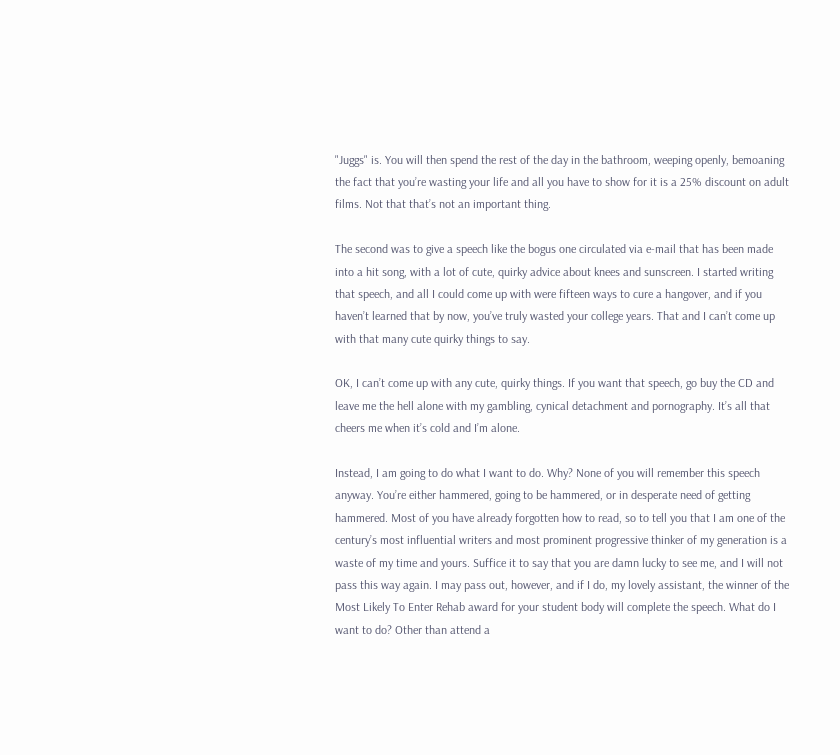"Juggs" is. You will then spend the rest of the day in the bathroom, weeping openly, bemoaning the fact that you’re wasting your life and all you have to show for it is a 25% discount on adult films. Not that that’s not an important thing.

The second was to give a speech like the bogus one circulated via e-mail that has been made into a hit song, with a lot of cute, quirky advice about knees and sunscreen. I started writing that speech, and all I could come up with were fifteen ways to cure a hangover, and if you haven’t learned that by now, you’ve truly wasted your college years. That and I can’t come up with that many cute quirky things to say.

OK, I can’t come up with any cute, quirky things. If you want that speech, go buy the CD and leave me the hell alone with my gambling, cynical detachment and pornography. It’s all that cheers me when it’s cold and I’m alone.

Instead, I am going to do what I want to do. Why? None of you will remember this speech anyway. You’re either hammered, going to be hammered, or in desperate need of getting hammered. Most of you have already forgotten how to read, so to tell you that I am one of the century’s most influential writers and most prominent progressive thinker of my generation is a waste of my time and yours. Suffice it to say that you are damn lucky to see me, and I will not pass this way again. I may pass out, however, and if I do, my lovely assistant, the winner of the Most Likely To Enter Rehab award for your student body will complete the speech. What do I want to do? Other than attend a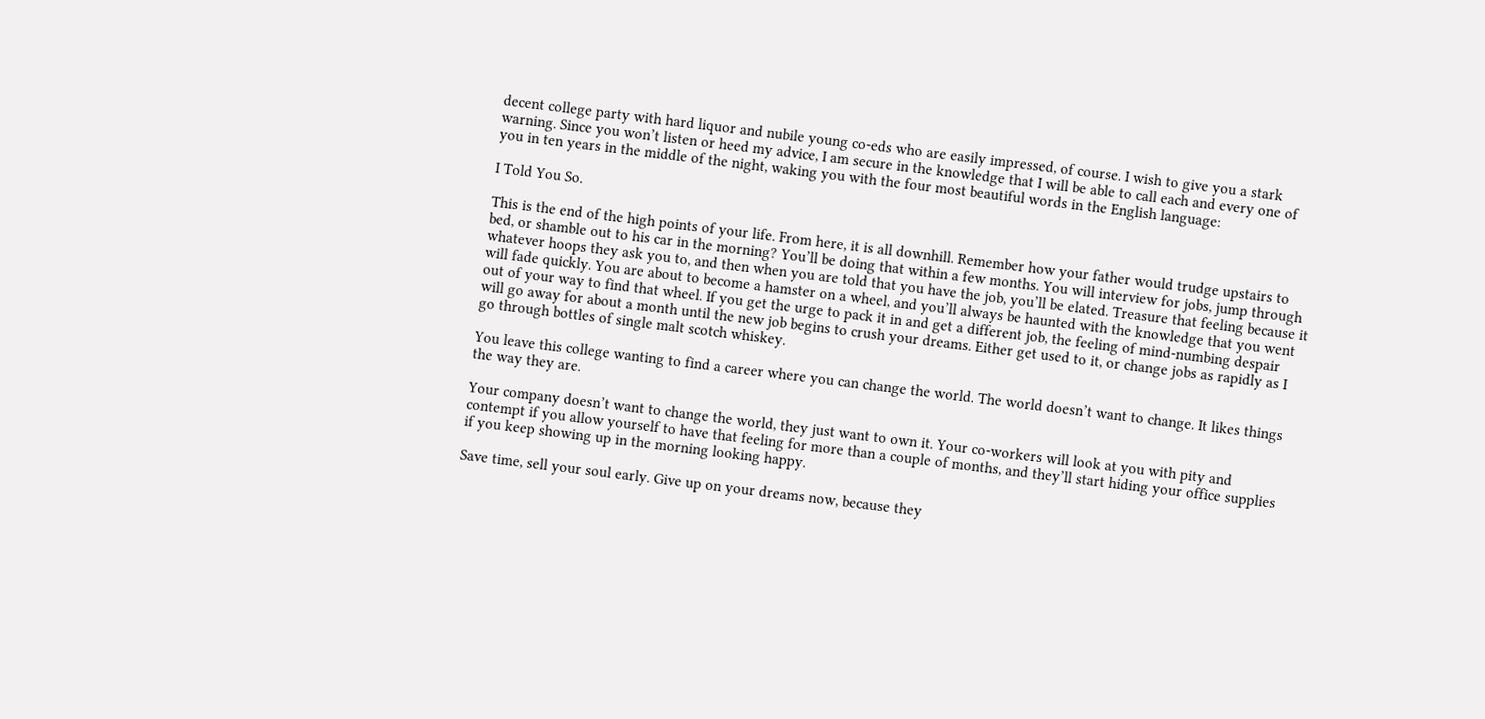decent college party with hard liquor and nubile young co-eds who are easily impressed, of course. I wish to give you a stark warning. Since you won’t listen or heed my advice, I am secure in the knowledge that I will be able to call each and every one of you in ten years in the middle of the night, waking you with the four most beautiful words in the English language:

I Told You So.

This is the end of the high points of your life. From here, it is all downhill. Remember how your father would trudge upstairs to bed, or shamble out to his car in the morning? You’ll be doing that within a few months. You will interview for jobs, jump through whatever hoops they ask you to, and then when you are told that you have the job, you’ll be elated. Treasure that feeling because it will fade quickly. You are about to become a hamster on a wheel, and you’ll always be haunted with the knowledge that you went out of your way to find that wheel. If you get the urge to pack it in and get a different job, the feeling of mind-numbing despair will go away for about a month until the new job begins to crush your dreams. Either get used to it, or change jobs as rapidly as I go through bottles of single malt scotch whiskey.

You leave this college wanting to find a career where you can change the world. The world doesn’t want to change. It likes things the way they are.

Your company doesn’t want to change the world, they just want to own it. Your co-workers will look at you with pity and contempt if you allow yourself to have that feeling for more than a couple of months, and they’ll start hiding your office supplies if you keep showing up in the morning looking happy.

Save time, sell your soul early. Give up on your dreams now, because they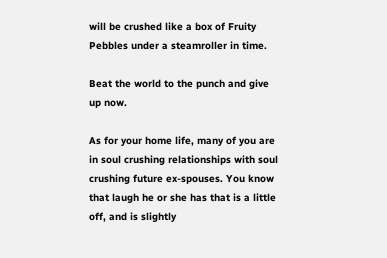will be crushed like a box of Fruity Pebbles under a steamroller in time.

Beat the world to the punch and give up now.

As for your home life, many of you are in soul crushing relationships with soul crushing future ex-spouses. You know that laugh he or she has that is a little off, and is slightly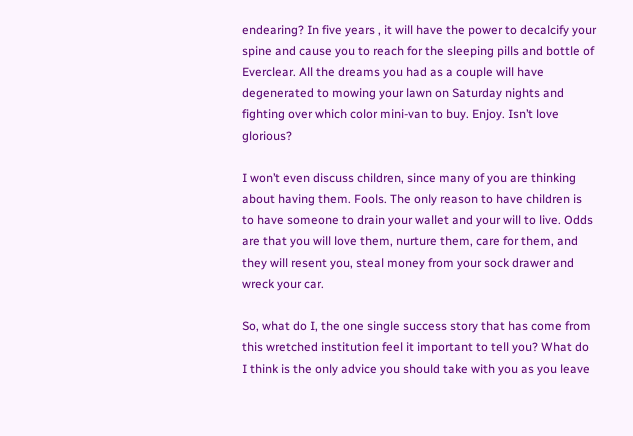endearing? In five years , it will have the power to decalcify your spine and cause you to reach for the sleeping pills and bottle of Everclear. All the dreams you had as a couple will have degenerated to mowing your lawn on Saturday nights and fighting over which color mini-van to buy. Enjoy. Isn’t love glorious?

I won’t even discuss children, since many of you are thinking about having them. Fools. The only reason to have children is to have someone to drain your wallet and your will to live. Odds are that you will love them, nurture them, care for them, and they will resent you, steal money from your sock drawer and wreck your car.

So, what do I, the one single success story that has come from this wretched institution feel it important to tell you? What do I think is the only advice you should take with you as you leave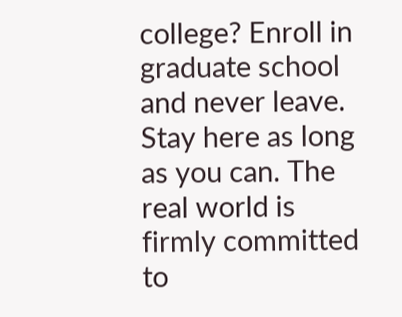college? Enroll in graduate school and never leave. Stay here as long as you can. The real world is firmly committed to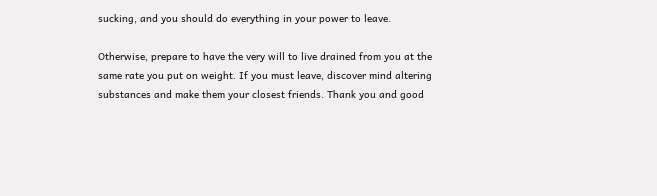sucking, and you should do everything in your power to leave.

Otherwise, prepare to have the very will to live drained from you at the same rate you put on weight. If you must leave, discover mind altering substances and make them your closest friends. Thank you and good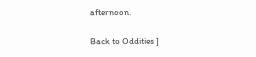afternoon.

Back to Oddities ]